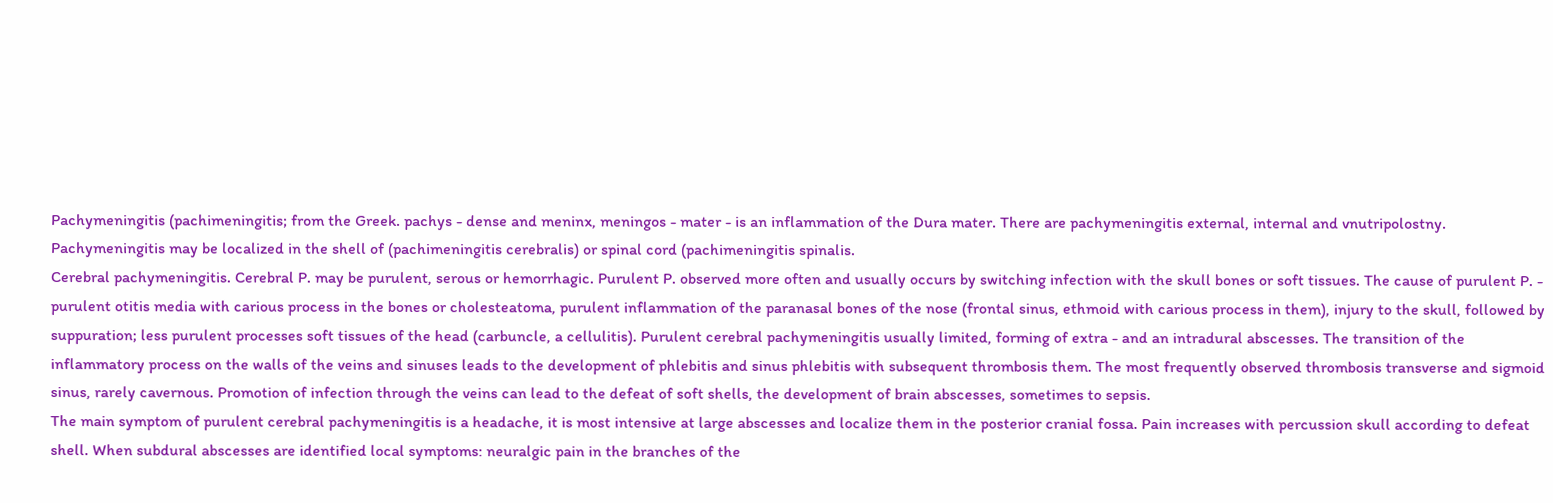Pachymeningitis (pachimeningitis; from the Greek. pachys - dense and meninx, meningos - mater - is an inflammation of the Dura mater. There are pachymeningitis external, internal and vnutripolostny. Pachymeningitis may be localized in the shell of (pachimeningitis cerebralis) or spinal cord (pachimeningitis spinalis.
Cerebral pachymeningitis. Cerebral P. may be purulent, serous or hemorrhagic. Purulent P. observed more often and usually occurs by switching infection with the skull bones or soft tissues. The cause of purulent P. - purulent otitis media with carious process in the bones or cholesteatoma, purulent inflammation of the paranasal bones of the nose (frontal sinus, ethmoid with carious process in them), injury to the skull, followed by suppuration; less purulent processes soft tissues of the head (carbuncle, a cellulitis). Purulent cerebral pachymeningitis usually limited, forming of extra - and an intradural abscesses. The transition of the inflammatory process on the walls of the veins and sinuses leads to the development of phlebitis and sinus phlebitis with subsequent thrombosis them. The most frequently observed thrombosis transverse and sigmoid sinus, rarely cavernous. Promotion of infection through the veins can lead to the defeat of soft shells, the development of brain abscesses, sometimes to sepsis.
The main symptom of purulent cerebral pachymeningitis is a headache, it is most intensive at large abscesses and localize them in the posterior cranial fossa. Pain increases with percussion skull according to defeat shell. When subdural abscesses are identified local symptoms: neuralgic pain in the branches of the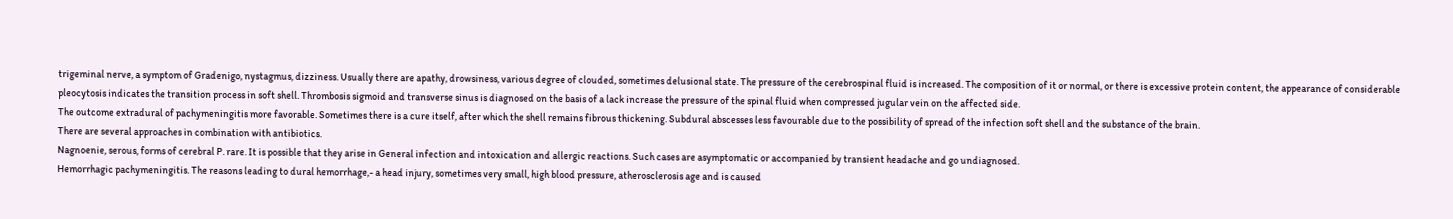trigeminal nerve, a symptom of Gradenigo, nystagmus, dizziness. Usually there are apathy, drowsiness, various degree of clouded, sometimes delusional state. The pressure of the cerebrospinal fluid is increased. The composition of it or normal, or there is excessive protein content, the appearance of considerable pleocytosis indicates the transition process in soft shell. Thrombosis sigmoid and transverse sinus is diagnosed on the basis of a lack increase the pressure of the spinal fluid when compressed jugular vein on the affected side.
The outcome extradural of pachymeningitis more favorable. Sometimes there is a cure itself, after which the shell remains fibrous thickening. Subdural abscesses less favourable due to the possibility of spread of the infection soft shell and the substance of the brain.
There are several approaches in combination with antibiotics.
Nagnoenie, serous, forms of cerebral P. rare. It is possible that they arise in General infection and intoxication and allergic reactions. Such cases are asymptomatic or accompanied by transient headache and go undiagnosed.
Hemorrhagic pachymeningitis. The reasons leading to dural hemorrhage,- a head injury, sometimes very small, high blood pressure, atherosclerosis age and is caused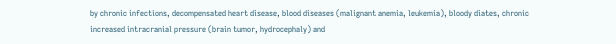by chronic infections, decompensated heart disease, blood diseases (malignant anemia, leukemia), bloody diates, chronic increased intracranial pressure (brain tumor, hydrocephaly) and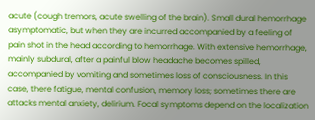acute (cough tremors, acute swelling of the brain). Small dural hemorrhage asymptomatic, but when they are incurred accompanied by a feeling of pain shot in the head according to hemorrhage. With extensive hemorrhage, mainly subdural, after a painful blow headache becomes spilled, accompanied by vomiting and sometimes loss of consciousness. In this case, there fatigue, mental confusion, memory loss; sometimes there are attacks mental anxiety, delirium. Focal symptoms depend on the localization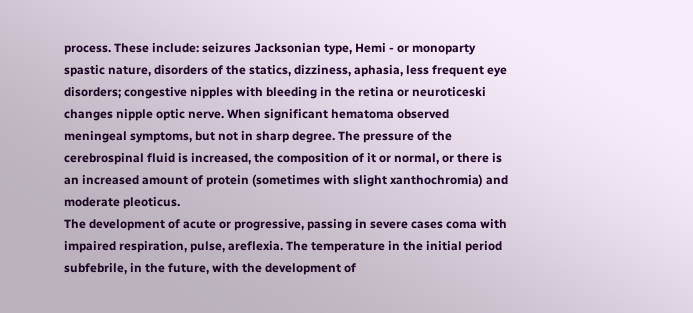process. These include: seizures Jacksonian type, Hemi - or monoparty spastic nature, disorders of the statics, dizziness, aphasia, less frequent eye disorders; congestive nipples with bleeding in the retina or neuroticeski changes nipple optic nerve. When significant hematoma observed meningeal symptoms, but not in sharp degree. The pressure of the cerebrospinal fluid is increased, the composition of it or normal, or there is an increased amount of protein (sometimes with slight xanthochromia) and moderate pleoticus.
The development of acute or progressive, passing in severe cases coma with impaired respiration, pulse, areflexia. The temperature in the initial period subfebrile, in the future, with the development of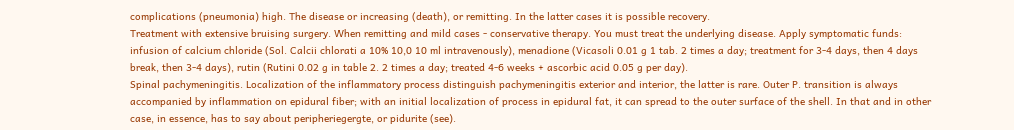complications (pneumonia) high. The disease or increasing (death), or remitting. In the latter cases it is possible recovery.
Treatment with extensive bruising surgery. When remitting and mild cases - conservative therapy. You must treat the underlying disease. Apply symptomatic funds: infusion of calcium chloride (Sol. Calcii chlorati a 10% 10,0 10 ml intravenously), menadione (Vicasoli 0.01 g 1 tab. 2 times a day; treatment for 3-4 days, then 4 days break, then 3-4 days), rutin (Rutini 0.02 g in table 2. 2 times a day; treated 4-6 weeks + ascorbic acid 0.05 g per day).
Spinal pachymeningitis. Localization of the inflammatory process distinguish pachymeningitis exterior and interior, the latter is rare. Outer P. transition is always accompanied by inflammation on epidural fiber; with an initial localization of process in epidural fat, it can spread to the outer surface of the shell. In that and in other case, in essence, has to say about peripheriegergte, or pidurite (see).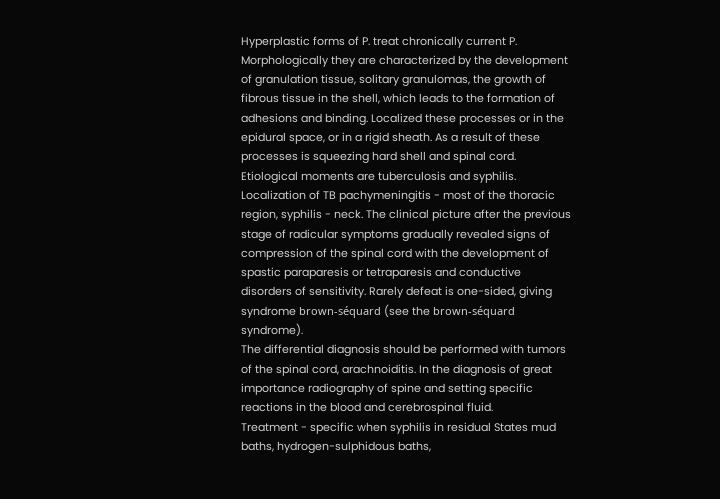Hyperplastic forms of P. treat chronically current P. Morphologically they are characterized by the development of granulation tissue, solitary granulomas, the growth of fibrous tissue in the shell, which leads to the formation of adhesions and binding. Localized these processes or in the epidural space, or in a rigid sheath. As a result of these processes is squeezing hard shell and spinal cord.
Etiological moments are tuberculosis and syphilis. Localization of TB pachymeningitis - most of the thoracic region, syphilis - neck. The clinical picture after the previous stage of radicular symptoms gradually revealed signs of compression of the spinal cord with the development of spastic paraparesis or tetraparesis and conductive disorders of sensitivity. Rarely defeat is one-sided, giving syndrome brown-séquard (see the brown-séquard syndrome).
The differential diagnosis should be performed with tumors of the spinal cord, arachnoiditis. In the diagnosis of great importance radiography of spine and setting specific reactions in the blood and cerebrospinal fluid.
Treatment - specific when syphilis in residual States mud baths, hydrogen-sulphidous baths,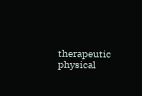therapeutic physical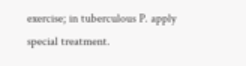exercise; in tuberculous P. apply special treatment.